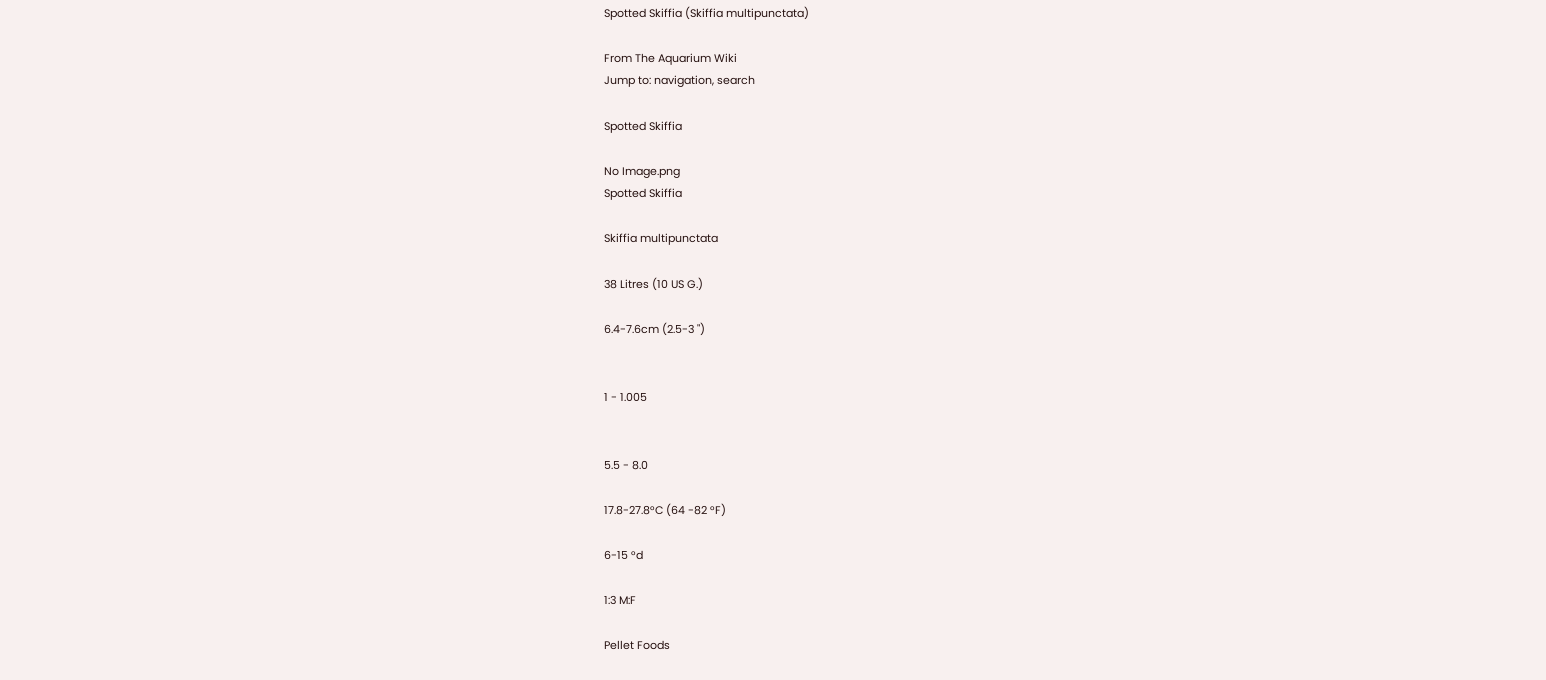Spotted Skiffia (Skiffia multipunctata)

From The Aquarium Wiki
Jump to: navigation, search

Spotted Skiffia

No Image.png
Spotted Skiffia

Skiffia multipunctata

38 Litres (10 US G.)

6.4-7.6cm (2.5-3 ")


1 - 1.005


5.5 - 8.0

17.8-27.8°C (64 -82 °F)

6-15 °d

1:3 M:F

Pellet Foods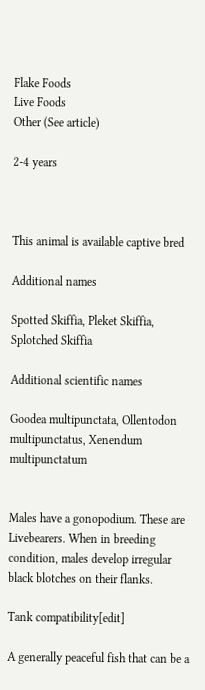Flake Foods
Live Foods
Other (See article)

2-4 years



This animal is available captive bred

Additional names

Spotted Skiffia, Pleket Skiffia, Splotched Skiffia

Additional scientific names

Goodea multipunctata, Ollentodon multipunctatus, Xenendum multipunctatum


Males have a gonopodium. These are Livebearers. When in breeding condition, males develop irregular black blotches on their flanks.

Tank compatibility[edit]

A generally peaceful fish that can be a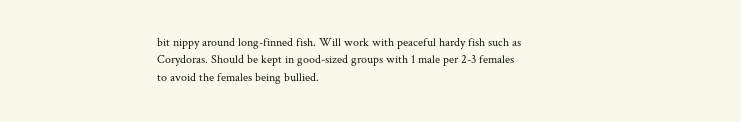bit nippy around long-finned fish. Will work with peaceful hardy fish such as Corydoras. Should be kept in good-sized groups with 1 male per 2-3 females to avoid the females being bullied.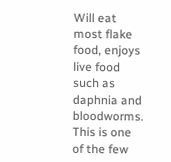Will eat most flake food, enjoys live food such as daphnia and bloodworms. This is one of the few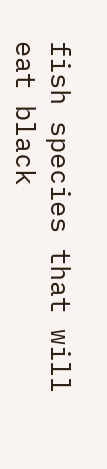fish species that will eat black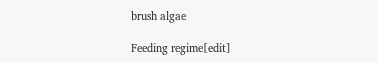brush algae

Feeding regime[edit]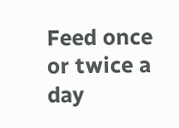Feed once or twice a day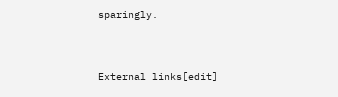sparingly.


External links[edit]